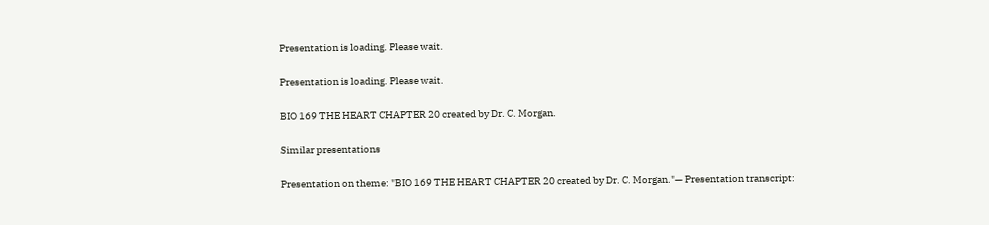Presentation is loading. Please wait.

Presentation is loading. Please wait.

BIO 169 THE HEART CHAPTER 20 created by Dr. C. Morgan.

Similar presentations

Presentation on theme: "BIO 169 THE HEART CHAPTER 20 created by Dr. C. Morgan."— Presentation transcript: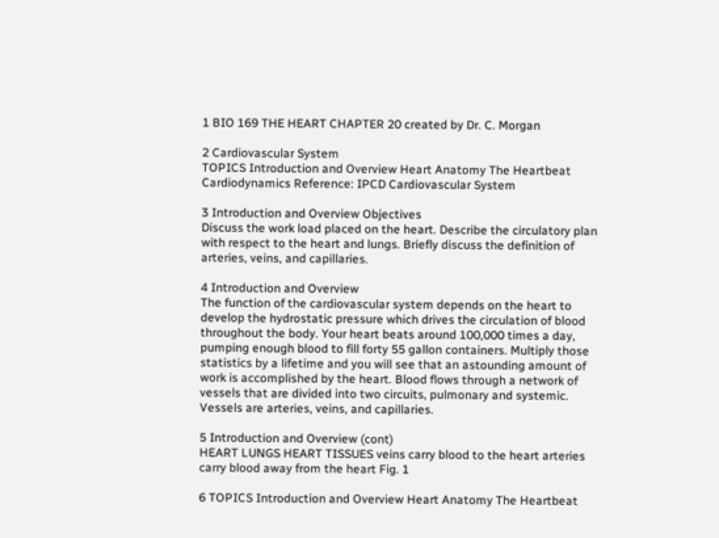1 BIO 169 THE HEART CHAPTER 20 created by Dr. C. Morgan

2 Cardiovascular System
TOPICS Introduction and Overview Heart Anatomy The Heartbeat Cardiodynamics Reference: IPCD Cardiovascular System

3 Introduction and Overview Objectives
Discuss the work load placed on the heart. Describe the circulatory plan with respect to the heart and lungs. Briefly discuss the definition of arteries, veins, and capillaries.

4 Introduction and Overview
The function of the cardiovascular system depends on the heart to develop the hydrostatic pressure which drives the circulation of blood throughout the body. Your heart beats around 100,000 times a day, pumping enough blood to fill forty 55 gallon containers. Multiply those statistics by a lifetime and you will see that an astounding amount of work is accomplished by the heart. Blood flows through a network of vessels that are divided into two circuits, pulmonary and systemic. Vessels are arteries, veins, and capillaries.

5 Introduction and Overview (cont)
HEART LUNGS HEART TISSUES veins carry blood to the heart arteries carry blood away from the heart Fig. 1

6 TOPICS Introduction and Overview Heart Anatomy The Heartbeat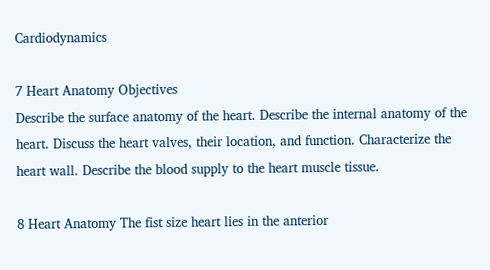Cardiodynamics

7 Heart Anatomy Objectives
Describe the surface anatomy of the heart. Describe the internal anatomy of the heart. Discuss the heart valves, their location, and function. Characterize the heart wall. Describe the blood supply to the heart muscle tissue.

8 Heart Anatomy The fist size heart lies in the anterior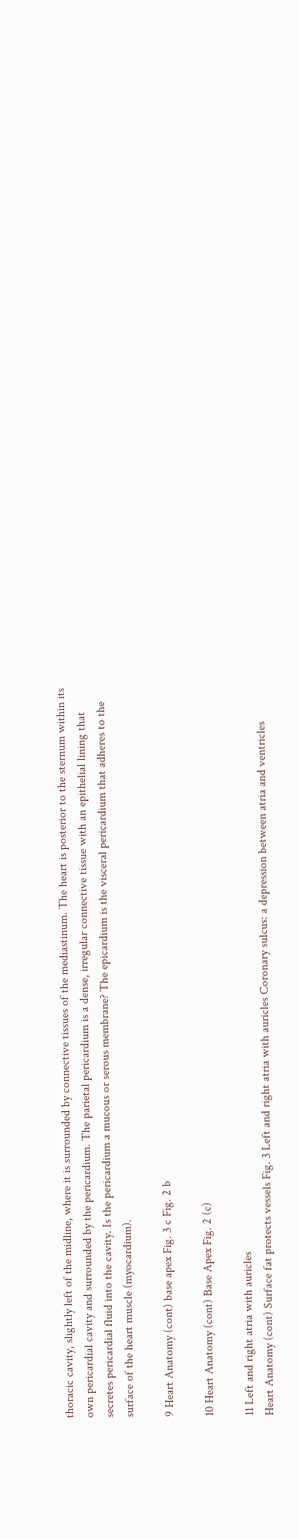thoracic cavity, slightly left of the midline, where it is surrounded by connective tissues of the mediastinum. The heart is posterior to the sternum within its own pericardial cavity and surrounded by the pericardium. The parietal pericardium is a dense, irregular connective tissue with an epithelial lining that secretes pericardial fluid into the cavity. Is the pericardium a mucous or serous membrane? The epicardium is the visceral pericardium that adheres to the surface of the heart muscle (myocardium).

9 Heart Anatomy (cont) base apex Fig. 3 c Fig. 2 b

10 Heart Anatomy (cont) Base Apex Fig. 2 (c)

11 Left and right atria with auricles
Heart Anatomy (cont) Surface fat protects vessels Fig. 3 Left and right atria with auricles Coronary sulcus: a depression between atria and ventricles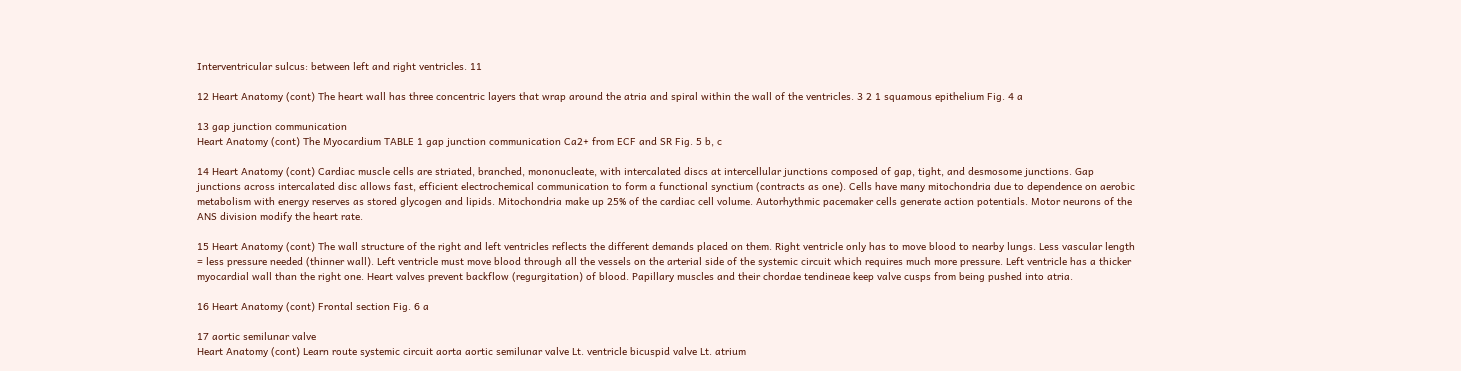Interventricular sulcus: between left and right ventricles. 11

12 Heart Anatomy (cont) The heart wall has three concentric layers that wrap around the atria and spiral within the wall of the ventricles. 3 2 1 squamous epithelium Fig. 4 a

13 gap junction communication
Heart Anatomy (cont) The Myocardium TABLE 1 gap junction communication Ca2+ from ECF and SR Fig. 5 b, c

14 Heart Anatomy (cont) Cardiac muscle cells are striated, branched, mononucleate, with intercalated discs at intercellular junctions composed of gap, tight, and desmosome junctions. Gap junctions across intercalated disc allows fast, efficient electrochemical communication to form a functional synctium (contracts as one). Cells have many mitochondria due to dependence on aerobic metabolism with energy reserves as stored glycogen and lipids. Mitochondria make up 25% of the cardiac cell volume. Autorhythmic pacemaker cells generate action potentials. Motor neurons of the ANS division modify the heart rate.

15 Heart Anatomy (cont) The wall structure of the right and left ventricles reflects the different demands placed on them. Right ventricle only has to move blood to nearby lungs. Less vascular length = less pressure needed (thinner wall). Left ventricle must move blood through all the vessels on the arterial side of the systemic circuit which requires much more pressure. Left ventricle has a thicker myocardial wall than the right one. Heart valves prevent backflow (regurgitation) of blood. Papillary muscles and their chordae tendineae keep valve cusps from being pushed into atria.

16 Heart Anatomy (cont) Frontal section Fig. 6 a

17 aortic semilunar valve
Heart Anatomy (cont) Learn route systemic circuit aorta aortic semilunar valve Lt. ventricle bicuspid valve Lt. atrium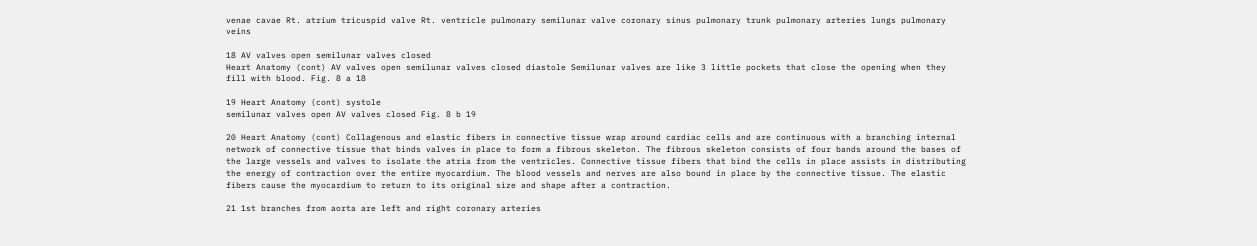venae cavae Rt. atrium tricuspid valve Rt. ventricle pulmonary semilunar valve coronary sinus pulmonary trunk pulmonary arteries lungs pulmonary veins

18 AV valves open semilunar valves closed
Heart Anatomy (cont) AV valves open semilunar valves closed diastole Semilunar valves are like 3 little pockets that close the opening when they fill with blood. Fig. 8 a 18

19 Heart Anatomy (cont) systole
semilunar valves open AV valves closed Fig. 8 b 19

20 Heart Anatomy (cont) Collagenous and elastic fibers in connective tissue wrap around cardiac cells and are continuous with a branching internal network of connective tissue that binds valves in place to form a fibrous skeleton. The fibrous skeleton consists of four bands around the bases of the large vessels and valves to isolate the atria from the ventricles. Connective tissue fibers that bind the cells in place assists in distributing the energy of contraction over the entire myocardium. The blood vessels and nerves are also bound in place by the connective tissue. The elastic fibers cause the myocardium to return to its original size and shape after a contraction.

21 1st branches from aorta are left and right coronary arteries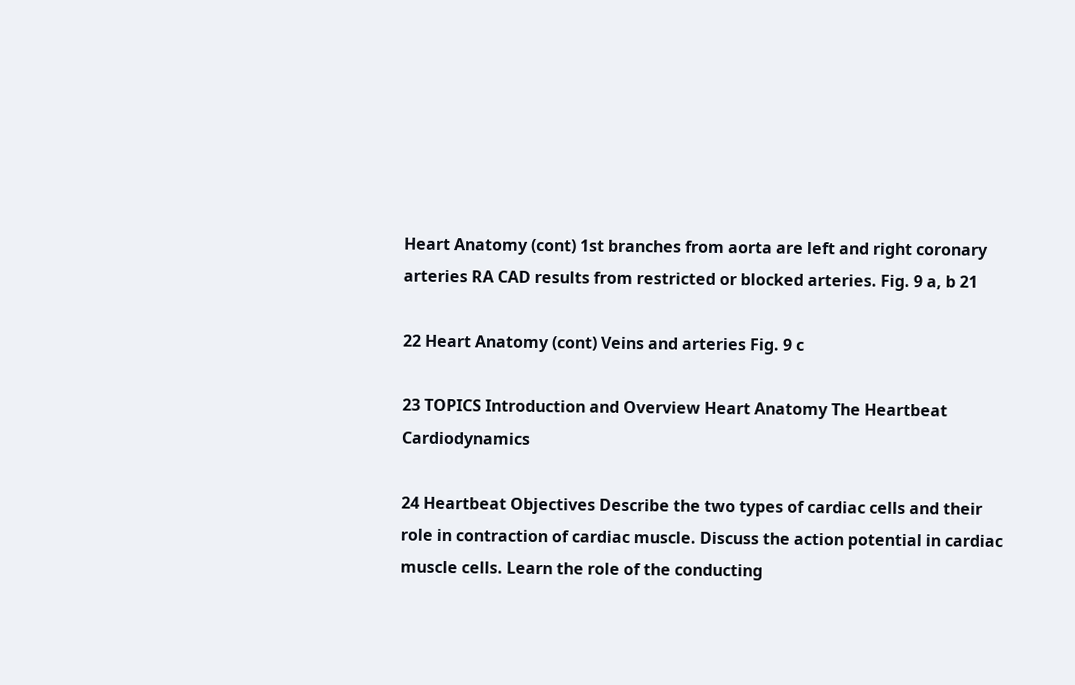Heart Anatomy (cont) 1st branches from aorta are left and right coronary arteries RA CAD results from restricted or blocked arteries. Fig. 9 a, b 21

22 Heart Anatomy (cont) Veins and arteries Fig. 9 c

23 TOPICS Introduction and Overview Heart Anatomy The Heartbeat Cardiodynamics

24 Heartbeat Objectives Describe the two types of cardiac cells and their role in contraction of cardiac muscle. Discuss the action potential in cardiac muscle cells. Learn the role of the conducting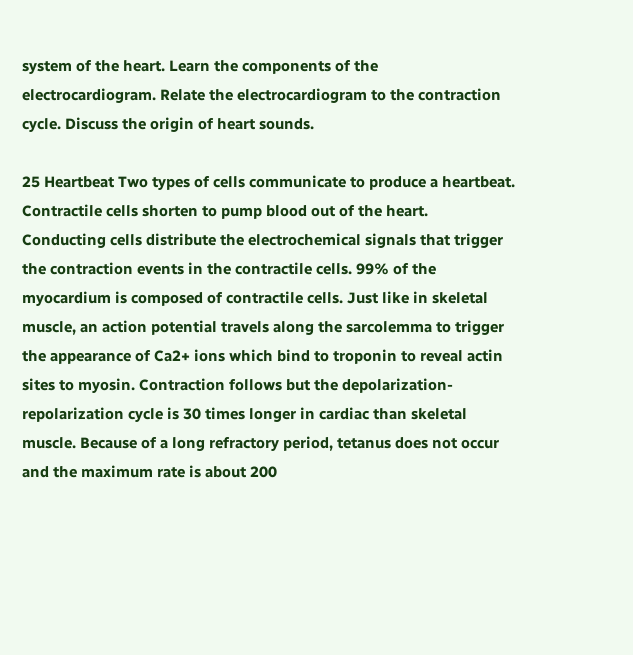system of the heart. Learn the components of the electrocardiogram. Relate the electrocardiogram to the contraction cycle. Discuss the origin of heart sounds.

25 Heartbeat Two types of cells communicate to produce a heartbeat. Contractile cells shorten to pump blood out of the heart. Conducting cells distribute the electrochemical signals that trigger the contraction events in the contractile cells. 99% of the myocardium is composed of contractile cells. Just like in skeletal muscle, an action potential travels along the sarcolemma to trigger the appearance of Ca2+ ions which bind to troponin to reveal actin sites to myosin. Contraction follows but the depolarization-repolarization cycle is 30 times longer in cardiac than skeletal muscle. Because of a long refractory period, tetanus does not occur and the maximum rate is about 200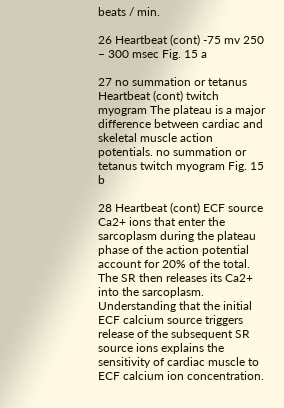beats / min.

26 Heartbeat (cont) -75 mv 250 – 300 msec Fig. 15 a

27 no summation or tetanus
Heartbeat (cont) twitch myogram The plateau is a major difference between cardiac and skeletal muscle action potentials. no summation or tetanus twitch myogram Fig. 15 b

28 Heartbeat (cont) ECF source Ca2+ ions that enter the sarcoplasm during the plateau phase of the action potential account for 20% of the total. The SR then releases its Ca2+ into the sarcoplasm. Understanding that the initial ECF calcium source triggers release of the subsequent SR source ions explains the sensitivity of cardiac muscle to ECF calcium ion concentration.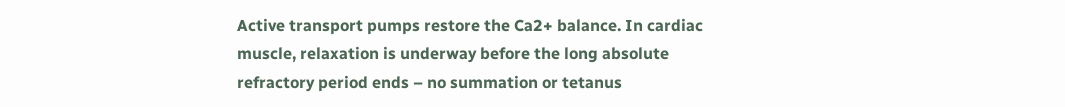Active transport pumps restore the Ca2+ balance. In cardiac muscle, relaxation is underway before the long absolute refractory period ends – no summation or tetanus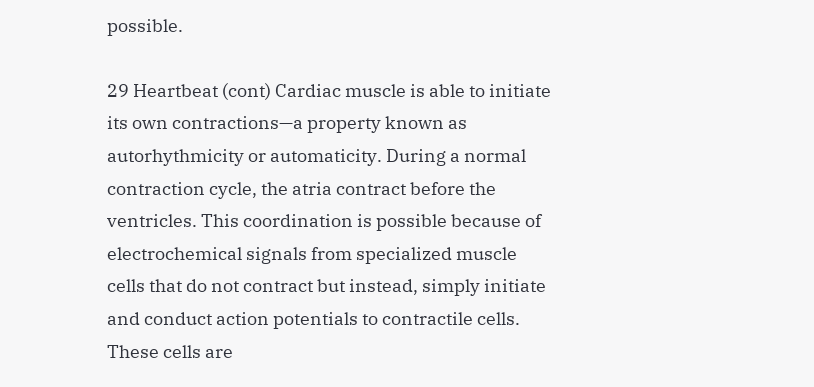possible.

29 Heartbeat (cont) Cardiac muscle is able to initiate its own contractions—a property known as autorhythmicity or automaticity. During a normal contraction cycle, the atria contract before the ventricles. This coordination is possible because of electrochemical signals from specialized muscle cells that do not contract but instead, simply initiate and conduct action potentials to contractile cells. These cells are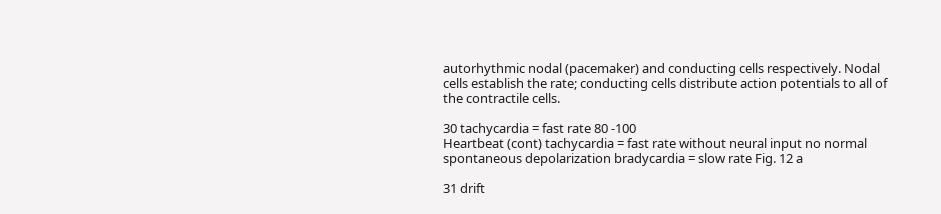autorhythmic nodal (pacemaker) and conducting cells respectively. Nodal cells establish the rate; conducting cells distribute action potentials to all of the contractile cells.

30 tachycardia = fast rate 80 -100
Heartbeat (cont) tachycardia = fast rate without neural input no normal spontaneous depolarization bradycardia = slow rate Fig. 12 a

31 drift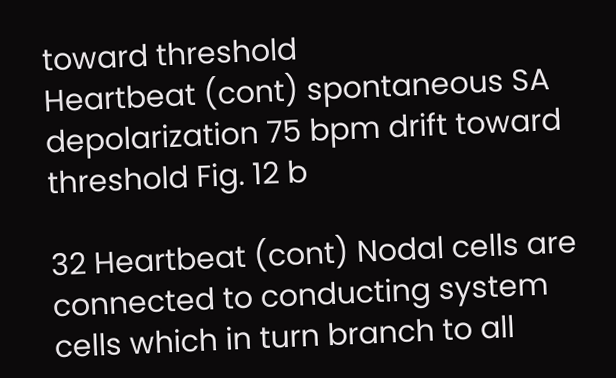toward threshold
Heartbeat (cont) spontaneous SA depolarization 75 bpm drift toward threshold Fig. 12 b

32 Heartbeat (cont) Nodal cells are connected to conducting system cells which in turn branch to all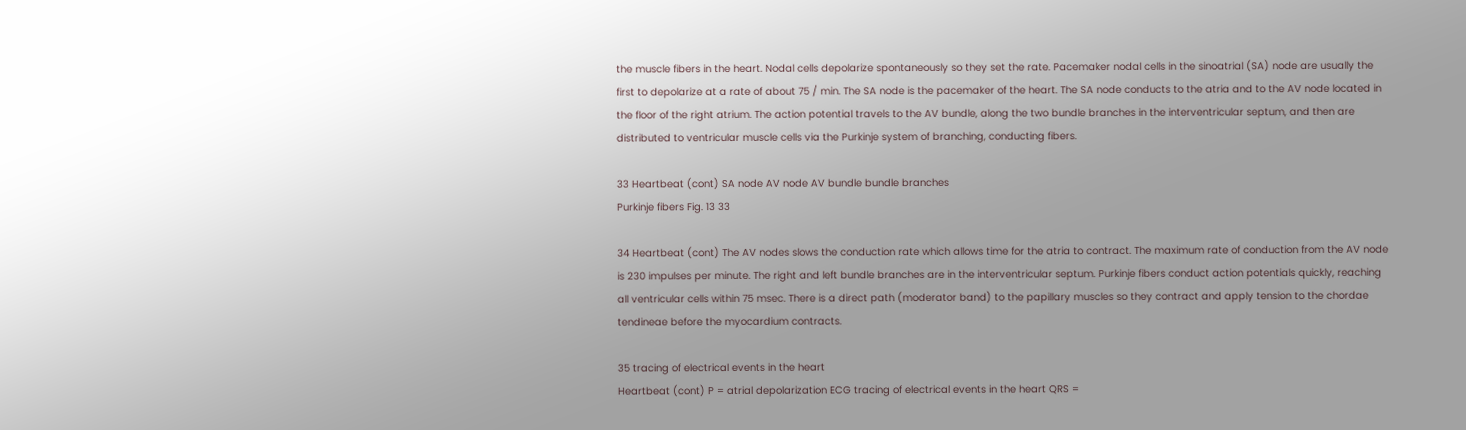the muscle fibers in the heart. Nodal cells depolarize spontaneously so they set the rate. Pacemaker nodal cells in the sinoatrial (SA) node are usually the first to depolarize at a rate of about 75 / min. The SA node is the pacemaker of the heart. The SA node conducts to the atria and to the AV node located in the floor of the right atrium. The action potential travels to the AV bundle, along the two bundle branches in the interventricular septum, and then are distributed to ventricular muscle cells via the Purkinje system of branching, conducting fibers.

33 Heartbeat (cont) SA node AV node AV bundle bundle branches
Purkinje fibers Fig. 13 33

34 Heartbeat (cont) The AV nodes slows the conduction rate which allows time for the atria to contract. The maximum rate of conduction from the AV node is 230 impulses per minute. The right and left bundle branches are in the interventricular septum. Purkinje fibers conduct action potentials quickly, reaching all ventricular cells within 75 msec. There is a direct path (moderator band) to the papillary muscles so they contract and apply tension to the chordae tendineae before the myocardium contracts.

35 tracing of electrical events in the heart
Heartbeat (cont) P = atrial depolarization ECG tracing of electrical events in the heart QRS =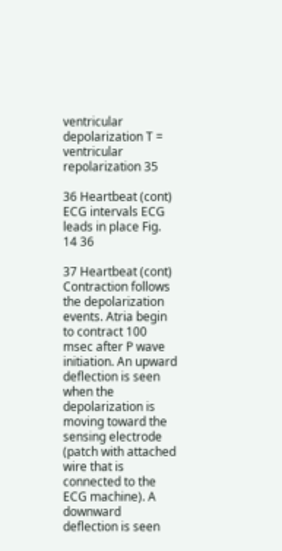ventricular depolarization T = ventricular repolarization 35

36 Heartbeat (cont) ECG intervals ECG leads in place Fig. 14 36

37 Heartbeat (cont) Contraction follows the depolarization events. Atria begin to contract 100 msec after P wave initiation. An upward deflection is seen when the depolarization is moving toward the sensing electrode (patch with attached wire that is connected to the ECG machine). A downward deflection is seen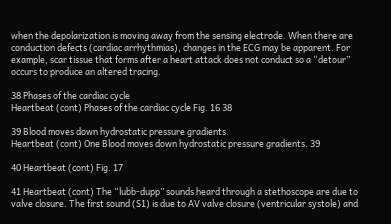when the depolarization is moving away from the sensing electrode. When there are conduction defects (cardiac arrhythmias), changes in the ECG may be apparent. For example, scar tissue that forms after a heart attack does not conduct so a “detour” occurs to produce an altered tracing.

38 Phases of the cardiac cycle
Heartbeat (cont) Phases of the cardiac cycle Fig. 16 38

39 Blood moves down hydrostatic pressure gradients.
Heartbeat (cont) One Blood moves down hydrostatic pressure gradients. 39

40 Heartbeat (cont) Fig. 17

41 Heartbeat (cont) The “lubb-dupp” sounds heard through a stethoscope are due to valve closure. The first sound (S1) is due to AV valve closure (ventricular systole) and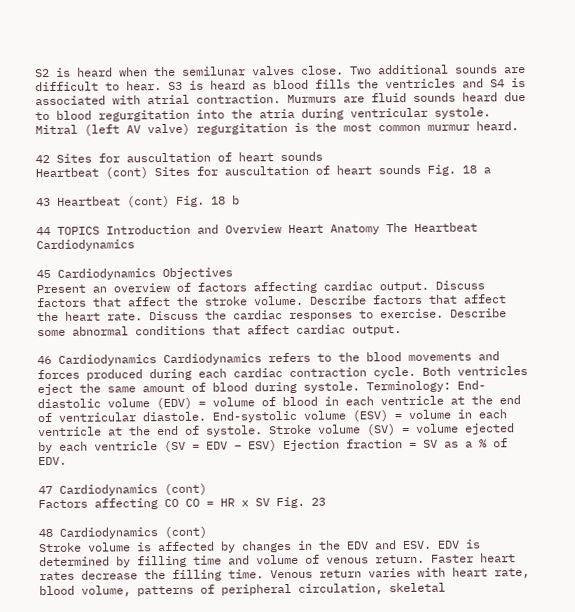S2 is heard when the semilunar valves close. Two additional sounds are difficult to hear. S3 is heard as blood fills the ventricles and S4 is associated with atrial contraction. Murmurs are fluid sounds heard due to blood regurgitation into the atria during ventricular systole. Mitral (left AV valve) regurgitation is the most common murmur heard.

42 Sites for auscultation of heart sounds
Heartbeat (cont) Sites for auscultation of heart sounds Fig. 18 a

43 Heartbeat (cont) Fig. 18 b

44 TOPICS Introduction and Overview Heart Anatomy The Heartbeat Cardiodynamics

45 Cardiodynamics Objectives
Present an overview of factors affecting cardiac output. Discuss factors that affect the stroke volume. Describe factors that affect the heart rate. Discuss the cardiac responses to exercise. Describe some abnormal conditions that affect cardiac output.

46 Cardiodynamics Cardiodynamics refers to the blood movements and forces produced during each cardiac contraction cycle. Both ventricles eject the same amount of blood during systole. Terminology: End-diastolic volume (EDV) = volume of blood in each ventricle at the end of ventricular diastole. End-systolic volume (ESV) = volume in each ventricle at the end of systole. Stroke volume (SV) = volume ejected by each ventricle (SV = EDV – ESV) Ejection fraction = SV as a % of EDV.

47 Cardiodynamics (cont)
Factors affecting CO CO = HR x SV Fig. 23

48 Cardiodynamics (cont)
Stroke volume is affected by changes in the EDV and ESV. EDV is determined by filling time and volume of venous return. Faster heart rates decrease the filling time. Venous return varies with heart rate, blood volume, patterns of peripheral circulation, skeletal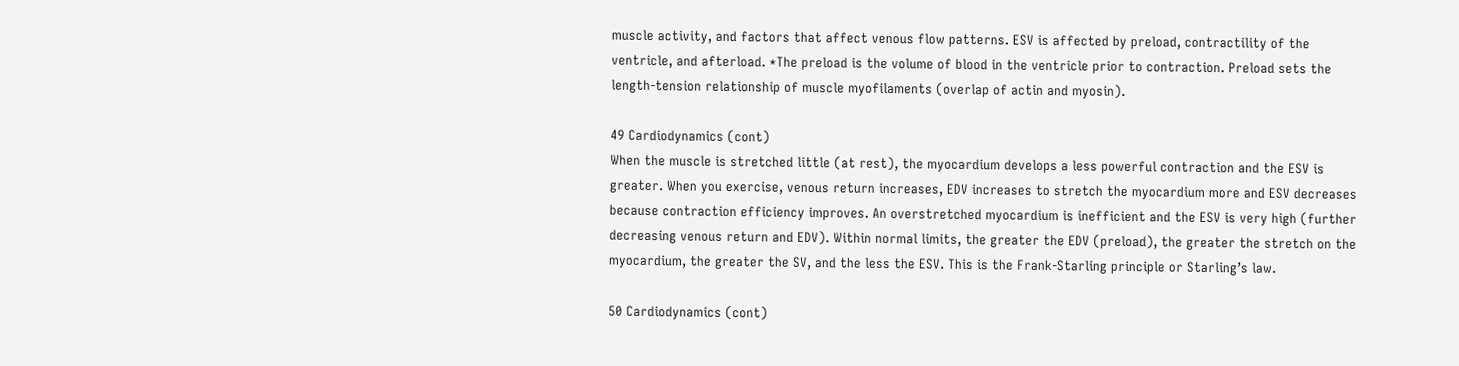muscle activity, and factors that affect venous flow patterns. ESV is affected by preload, contractility of the ventricle, and afterload. *The preload is the volume of blood in the ventricle prior to contraction. Preload sets the length-tension relationship of muscle myofilaments (overlap of actin and myosin).

49 Cardiodynamics (cont)
When the muscle is stretched little (at rest), the myocardium develops a less powerful contraction and the ESV is greater. When you exercise, venous return increases, EDV increases to stretch the myocardium more and ESV decreases because contraction efficiency improves. An overstretched myocardium is inefficient and the ESV is very high (further decreasing venous return and EDV). Within normal limits, the greater the EDV (preload), the greater the stretch on the myocardium, the greater the SV, and the less the ESV. This is the Frank-Starling principle or Starling’s law.

50 Cardiodynamics (cont)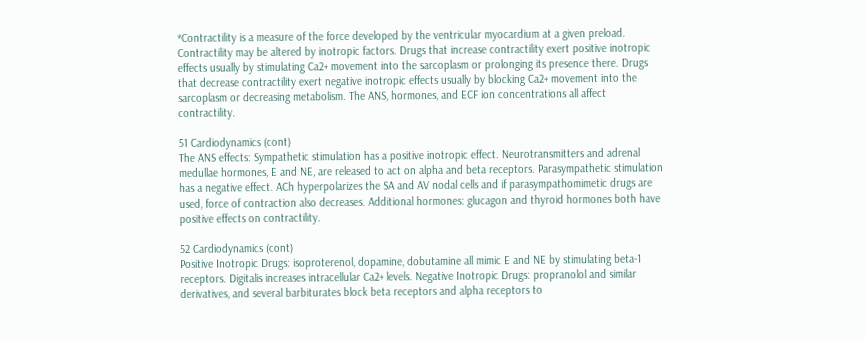*Contractility is a measure of the force developed by the ventricular myocardium at a given preload. Contractility may be altered by inotropic factors. Drugs that increase contractility exert positive inotropic effects usually by stimulating Ca2+ movement into the sarcoplasm or prolonging its presence there. Drugs that decrease contractility exert negative inotropic effects usually by blocking Ca2+ movement into the sarcoplasm or decreasing metabolism. The ANS, hormones, and ECF ion concentrations all affect contractility.

51 Cardiodynamics (cont)
The ANS effects: Sympathetic stimulation has a positive inotropic effect. Neurotransmitters and adrenal medullae hormones, E and NE, are released to act on alpha and beta receptors. Parasympathetic stimulation has a negative effect. ACh hyperpolarizes the SA and AV nodal cells and if parasympathomimetic drugs are used, force of contraction also decreases. Additional hormones: glucagon and thyroid hormones both have positive effects on contractility.

52 Cardiodynamics (cont)
Positive Inotropic Drugs: isoproterenol, dopamine, dobutamine all mimic E and NE by stimulating beta-1 receptors. Digitalis increases intracellular Ca2+ levels. Negative Inotropic Drugs: propranolol and similar derivatives, and several barbiturates block beta receptors and alpha receptors to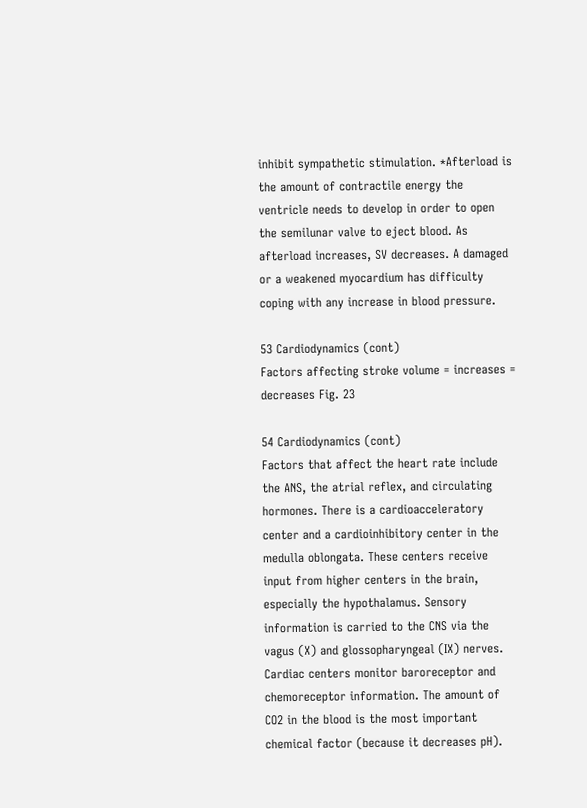inhibit sympathetic stimulation. *Afterload is the amount of contractile energy the ventricle needs to develop in order to open the semilunar valve to eject blood. As afterload increases, SV decreases. A damaged or a weakened myocardium has difficulty coping with any increase in blood pressure.

53 Cardiodynamics (cont)
Factors affecting stroke volume = increases = decreases Fig. 23

54 Cardiodynamics (cont)
Factors that affect the heart rate include the ANS, the atrial reflex, and circulating hormones. There is a cardioacceleratory center and a cardioinhibitory center in the medulla oblongata. These centers receive input from higher centers in the brain, especially the hypothalamus. Sensory information is carried to the CNS via the vagus (X) and glossopharyngeal (IX) nerves. Cardiac centers monitor baroreceptor and chemoreceptor information. The amount of CO2 in the blood is the most important chemical factor (because it decreases pH).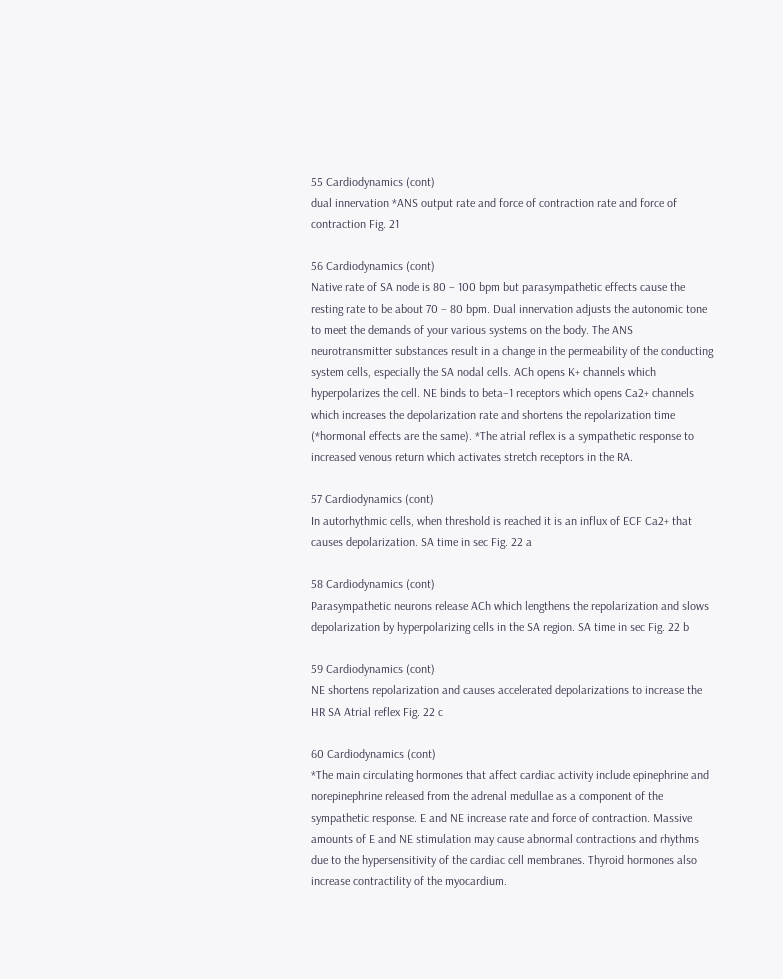55 Cardiodynamics (cont)
dual innervation *ANS output rate and force of contraction rate and force of contraction Fig. 21

56 Cardiodynamics (cont)
Native rate of SA node is 80 – 100 bpm but parasympathetic effects cause the resting rate to be about 70 – 80 bpm. Dual innervation adjusts the autonomic tone to meet the demands of your various systems on the body. The ANS neurotransmitter substances result in a change in the permeability of the conducting system cells, especially the SA nodal cells. ACh opens K+ channels which hyperpolarizes the cell. NE binds to beta–1 receptors which opens Ca2+ channels which increases the depolarization rate and shortens the repolarization time (*hormonal effects are the same). *The atrial reflex is a sympathetic response to increased venous return which activates stretch receptors in the RA.

57 Cardiodynamics (cont)
In autorhythmic cells, when threshold is reached it is an influx of ECF Ca2+ that causes depolarization. SA time in sec Fig. 22 a

58 Cardiodynamics (cont)
Parasympathetic neurons release ACh which lengthens the repolarization and slows depolarization by hyperpolarizing cells in the SA region. SA time in sec Fig. 22 b

59 Cardiodynamics (cont)
NE shortens repolarization and causes accelerated depolarizations to increase the HR SA Atrial reflex Fig. 22 c

60 Cardiodynamics (cont)
*The main circulating hormones that affect cardiac activity include epinephrine and norepinephrine released from the adrenal medullae as a component of the sympathetic response. E and NE increase rate and force of contraction. Massive amounts of E and NE stimulation may cause abnormal contractions and rhythms due to the hypersensitivity of the cardiac cell membranes. Thyroid hormones also increase contractility of the myocardium.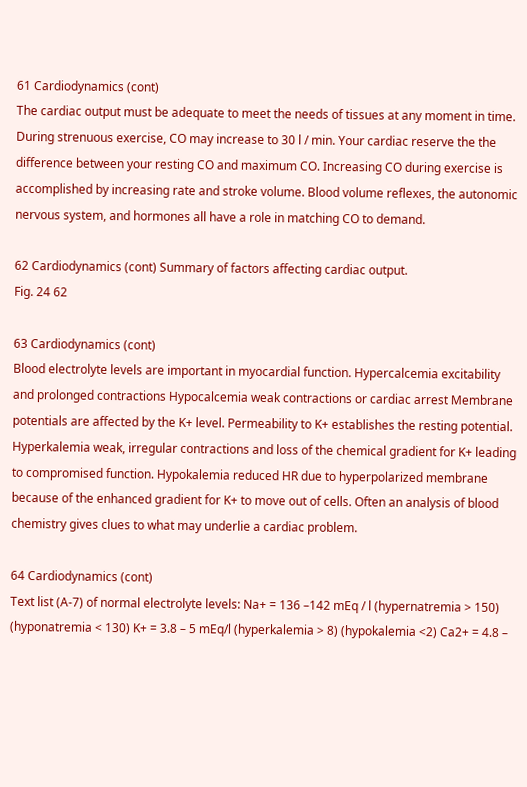61 Cardiodynamics (cont)
The cardiac output must be adequate to meet the needs of tissues at any moment in time. During strenuous exercise, CO may increase to 30 l / min. Your cardiac reserve the the difference between your resting CO and maximum CO. Increasing CO during exercise is accomplished by increasing rate and stroke volume. Blood volume reflexes, the autonomic nervous system, and hormones all have a role in matching CO to demand.

62 Cardiodynamics (cont) Summary of factors affecting cardiac output.
Fig. 24 62

63 Cardiodynamics (cont)
Blood electrolyte levels are important in myocardial function. Hypercalcemia excitability and prolonged contractions Hypocalcemia weak contractions or cardiac arrest Membrane potentials are affected by the K+ level. Permeability to K+ establishes the resting potential. Hyperkalemia weak, irregular contractions and loss of the chemical gradient for K+ leading to compromised function. Hypokalemia reduced HR due to hyperpolarized membrane because of the enhanced gradient for K+ to move out of cells. Often an analysis of blood chemistry gives clues to what may underlie a cardiac problem.

64 Cardiodynamics (cont)
Text list (A-7) of normal electrolyte levels: Na+ = 136 –142 mEq / l (hypernatremia > 150) (hyponatremia < 130) K+ = 3.8 – 5 mEq/l (hyperkalemia > 8) (hypokalemia <2) Ca2+ = 4.8 –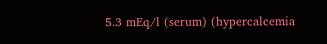5.3 mEq/l (serum) (hypercalcemia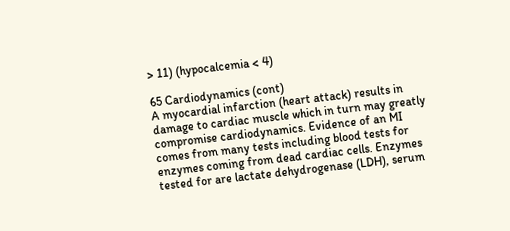> 11) (hypocalcemia < 4)

65 Cardiodynamics (cont)
A myocardial infarction (heart attack) results in damage to cardiac muscle which in turn may greatly compromise cardiodynamics. Evidence of an MI comes from many tests including blood tests for enzymes coming from dead cardiac cells. Enzymes tested for are lactate dehydrogenase (LDH), serum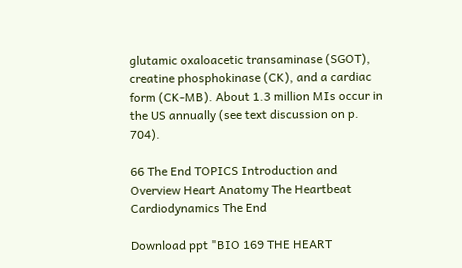glutamic oxaloacetic transaminase (SGOT), creatine phosphokinase (CK), and a cardiac form (CK-MB). About 1.3 million MIs occur in the US annually (see text discussion on p. 704).

66 The End TOPICS Introduction and Overview Heart Anatomy The Heartbeat
Cardiodynamics The End

Download ppt "BIO 169 THE HEART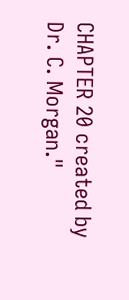CHAPTER 20 created by Dr. C. Morgan."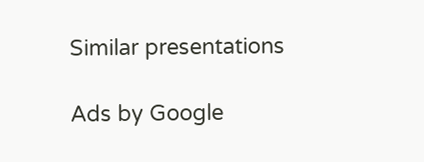Similar presentations

Ads by Google